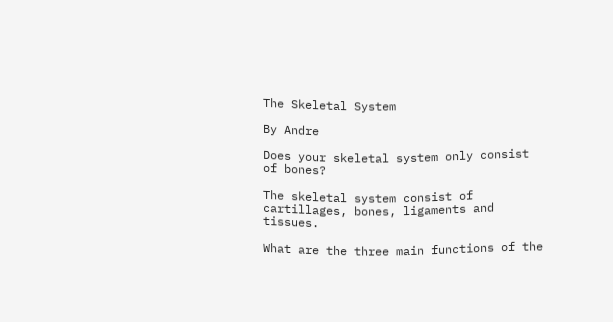The Skeletal System

By Andre

Does your skeletal system only consist of bones?

The skeletal system consist of cartillages, bones, ligaments and tissues.

What are the three main functions of the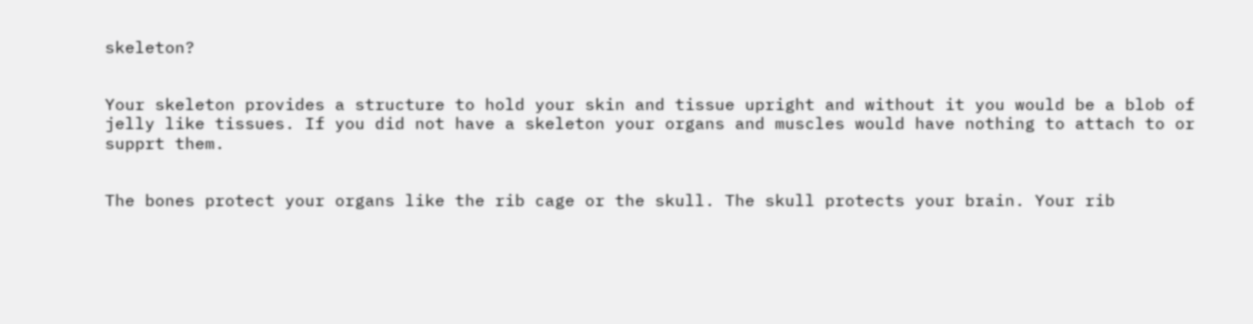skeleton?


Your skeleton provides a structure to hold your skin and tissue upright and without it you would be a blob of jelly like tissues. If you did not have a skeleton your organs and muscles would have nothing to attach to or supprt them.


The bones protect your organs like the rib cage or the skull. The skull protects your brain. Your rib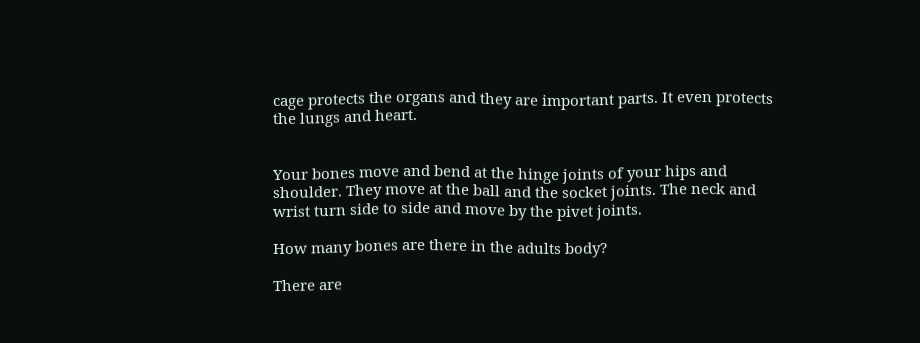cage protects the organs and they are important parts. It even protects the lungs and heart.


Your bones move and bend at the hinge joints of your hips and shoulder. They move at the ball and the socket joints. The neck and wrist turn side to side and move by the pivet joints.

How many bones are there in the adults body?

There are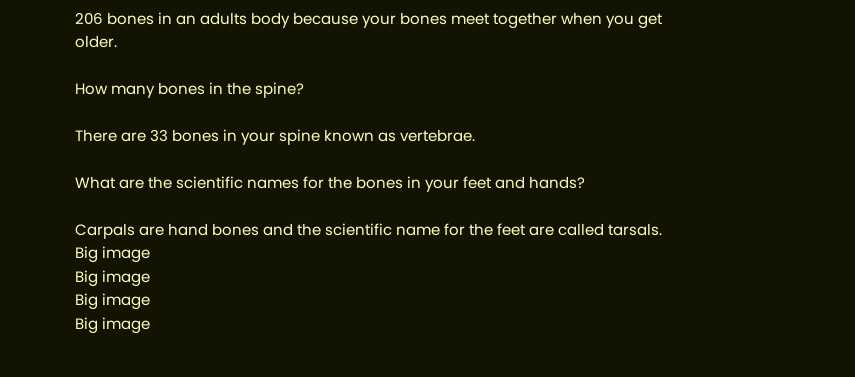206 bones in an adults body because your bones meet together when you get older.

How many bones in the spine?

There are 33 bones in your spine known as vertebrae.

What are the scientific names for the bones in your feet and hands?

Carpals are hand bones and the scientific name for the feet are called tarsals.
Big image
Big image
Big image
Big image